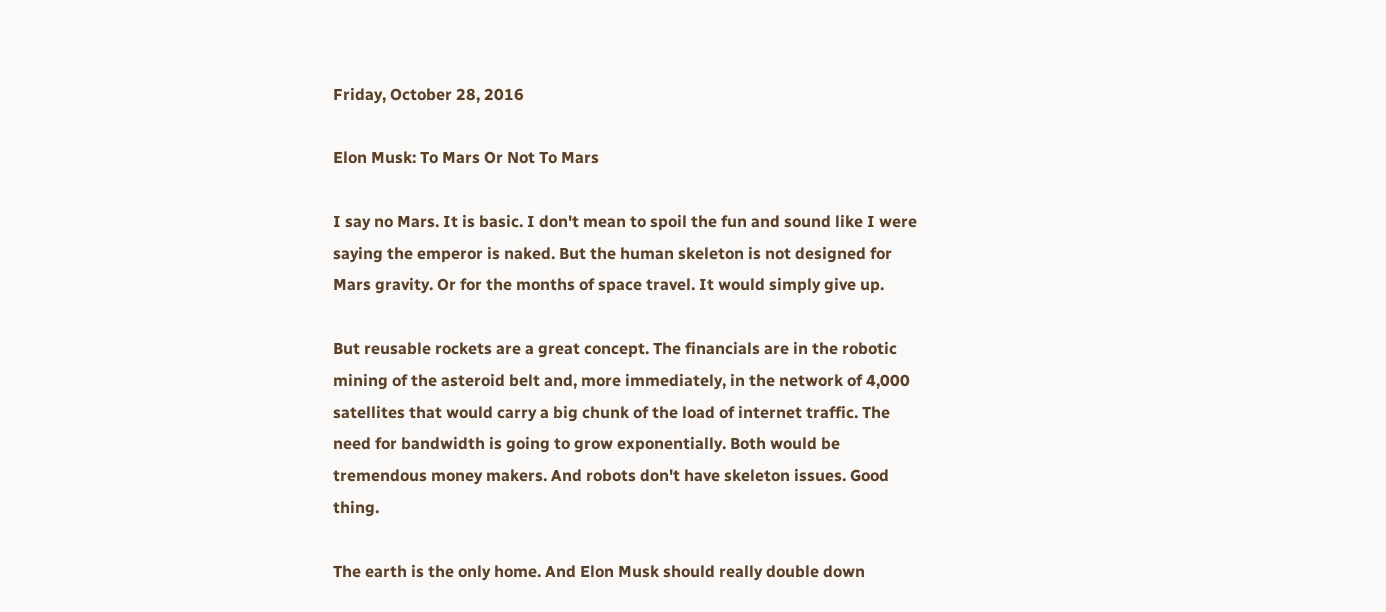Friday, October 28, 2016

Elon Musk: To Mars Or Not To Mars

I say no Mars. It is basic. I don't mean to spoil the fun and sound like I were saying the emperor is naked. But the human skeleton is not designed for Mars gravity. Or for the months of space travel. It would simply give up.

But reusable rockets are a great concept. The financials are in the robotic mining of the asteroid belt and, more immediately, in the network of 4,000 satellites that would carry a big chunk of the load of internet traffic. The need for bandwidth is going to grow exponentially. Both would be tremendous money makers. And robots don't have skeleton issues. Good thing.

The earth is the only home. And Elon Musk should really double down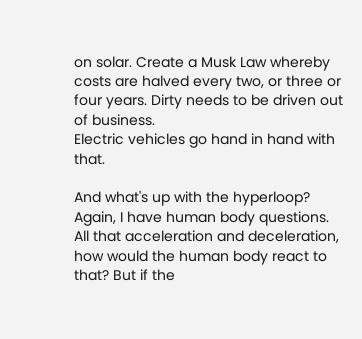on solar. Create a Musk Law whereby costs are halved every two, or three or four years. Dirty needs to be driven out of business.
Electric vehicles go hand in hand with that.

And what's up with the hyperloop? Again, I have human body questions. All that acceleration and deceleration, how would the human body react to that? But if the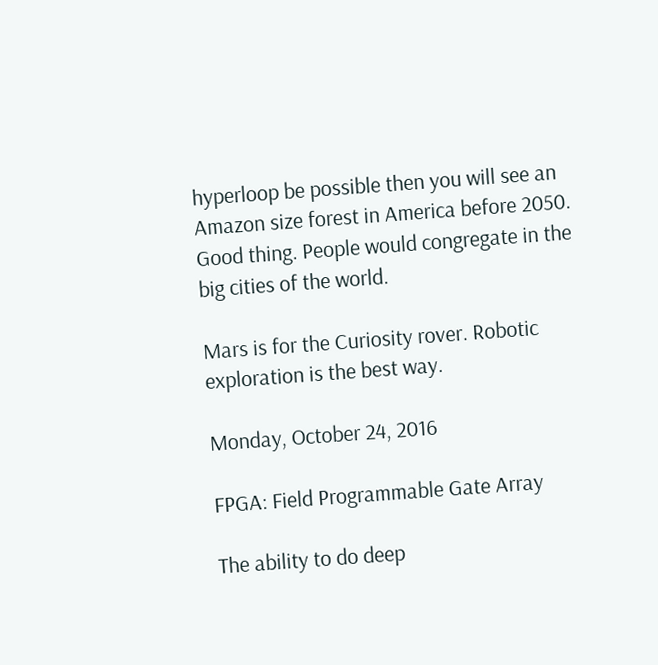hyperloop be possible then you will see an Amazon size forest in America before 2050. Good thing. People would congregate in the big cities of the world.

Mars is for the Curiosity rover. Robotic exploration is the best way.

Monday, October 24, 2016

FPGA: Field Programmable Gate Array

The ability to do deep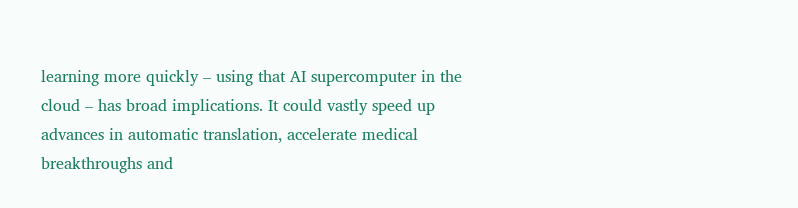learning more quickly – using that AI supercomputer in the cloud – has broad implications. It could vastly speed up advances in automatic translation, accelerate medical breakthroughs and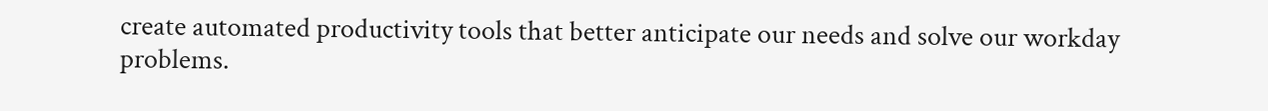create automated productivity tools that better anticipate our needs and solve our workday problems.